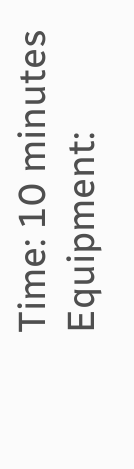Time: 10 minutes
Equipment: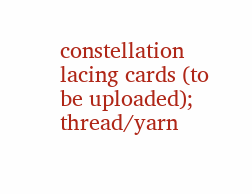constellation lacing cards (to be uploaded); thread/yarn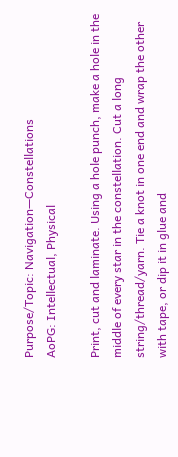Purpose/Topic: Navigation—Constellations
AoPG: Intellectual, Physical

Print, cut and laminate. Using a hole punch, make a hole in the middle of every star in the constellation. Cut a long string/thread/yarn. Tie a knot in one end and wrap the other with tape, or dip it in glue and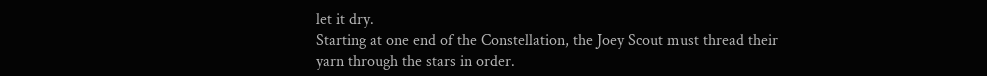let it dry.
Starting at one end of the Constellation, the Joey Scout must thread their yarn through the stars in order.